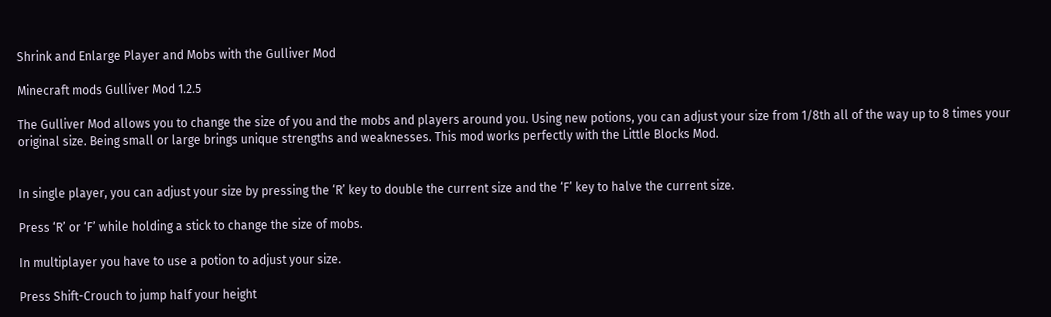Shrink and Enlarge Player and Mobs with the Gulliver Mod

Minecraft mods Gulliver Mod 1.2.5

The Gulliver Mod allows you to change the size of you and the mobs and players around you. Using new potions, you can adjust your size from 1/8th all of the way up to 8 times your original size. Being small or large brings unique strengths and weaknesses. This mod works perfectly with the Little Blocks Mod.


In single player, you can adjust your size by pressing the ‘R’ key to double the current size and the ‘F’ key to halve the current size.

Press ‘R’ or ‘F’ while holding a stick to change the size of mobs.

In multiplayer you have to use a potion to adjust your size.

Press Shift-Crouch to jump half your height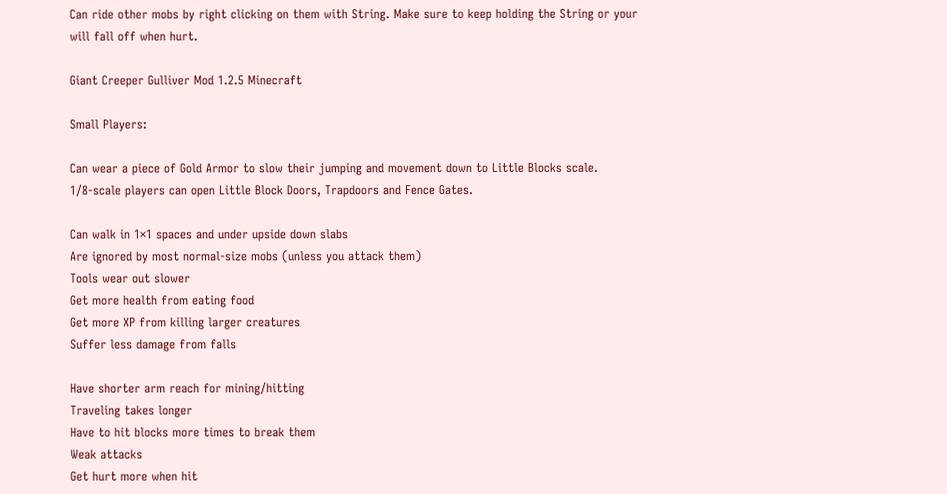Can ride other mobs by right clicking on them with String. Make sure to keep holding the String or your will fall off when hurt.

Giant Creeper Gulliver Mod 1.2.5 Minecraft

Small Players:

Can wear a piece of Gold Armor to slow their jumping and movement down to Little Blocks scale.
1/8-scale players can open Little Block Doors, Trapdoors and Fence Gates.

Can walk in 1×1 spaces and under upside down slabs
Are ignored by most normal-size mobs (unless you attack them)
Tools wear out slower
Get more health from eating food
Get more XP from killing larger creatures
Suffer less damage from falls

Have shorter arm reach for mining/hitting
Traveling takes longer
Have to hit blocks more times to break them
Weak attacks
Get hurt more when hit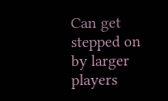Can get stepped on by larger players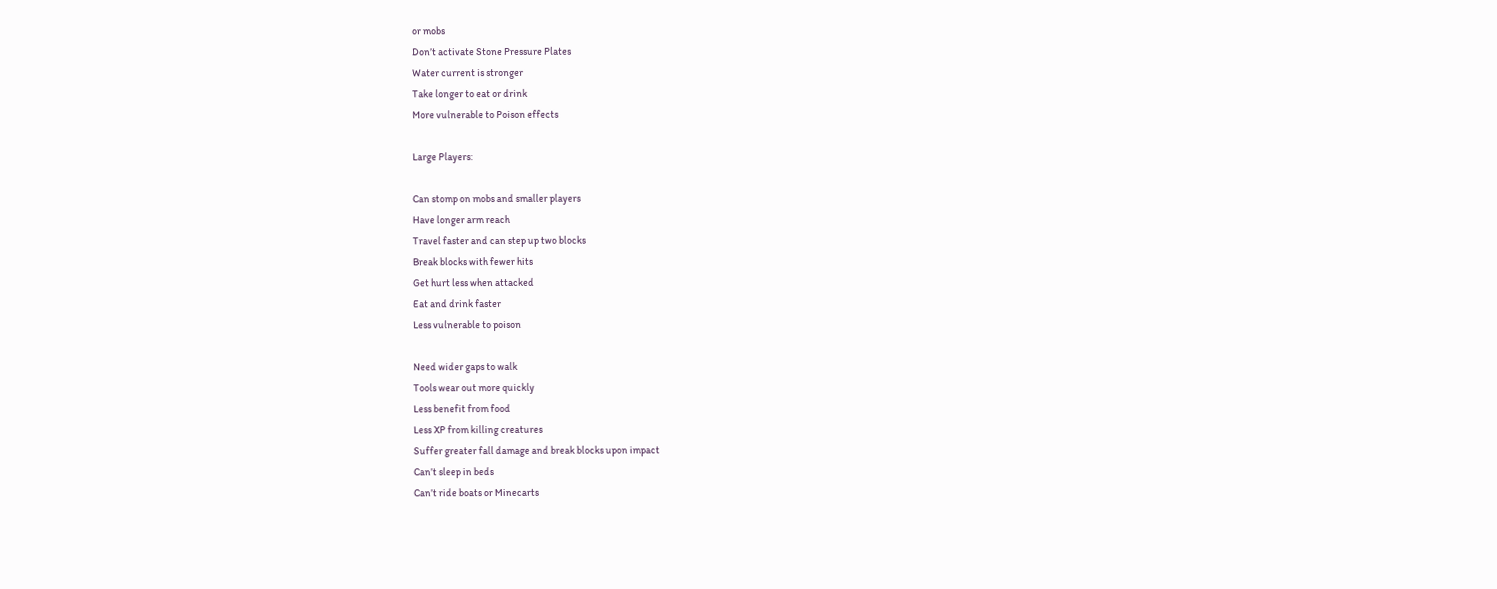or mobs
Don’t activate Stone Pressure Plates
Water current is stronger
Take longer to eat or drink
More vulnerable to Poison effects

Large Players:

Can stomp on mobs and smaller players
Have longer arm reach
Travel faster and can step up two blocks
Break blocks with fewer hits
Get hurt less when attacked
Eat and drink faster
Less vulnerable to poison

Need wider gaps to walk
Tools wear out more quickly
Less benefit from food
Less XP from killing creatures
Suffer greater fall damage and break blocks upon impact
Can’t sleep in beds
Can’t ride boats or Minecarts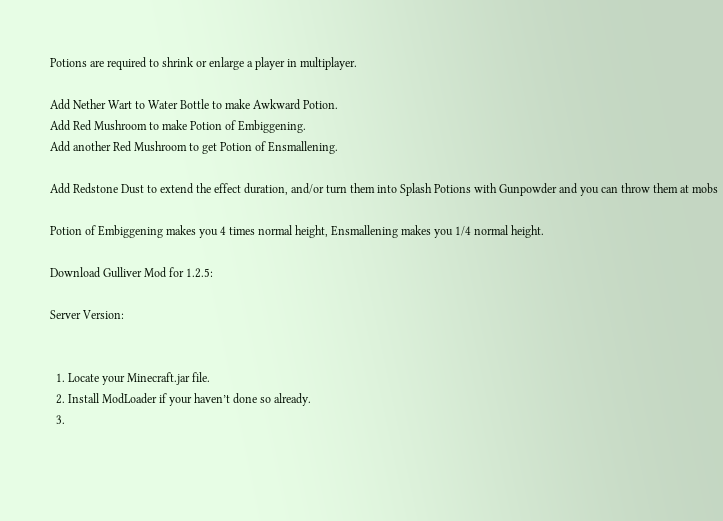Potions are required to shrink or enlarge a player in multiplayer.

Add Nether Wart to Water Bottle to make Awkward Potion.
Add Red Mushroom to make Potion of Embiggening.
Add another Red Mushroom to get Potion of Ensmallening.

Add Redstone Dust to extend the effect duration, and/or turn them into Splash Potions with Gunpowder and you can throw them at mobs

Potion of Embiggening makes you 4 times normal height, Ensmallening makes you 1/4 normal height.

Download Gulliver Mod for 1.2.5:

Server Version:


  1. Locate your Minecraft.jar file.
  2. Install ModLoader if your haven’t done so already.
  3.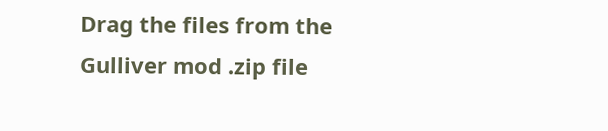Drag the files from the Gulliver mod .zip file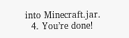into Minecraft.jar.
  4. You’re done!